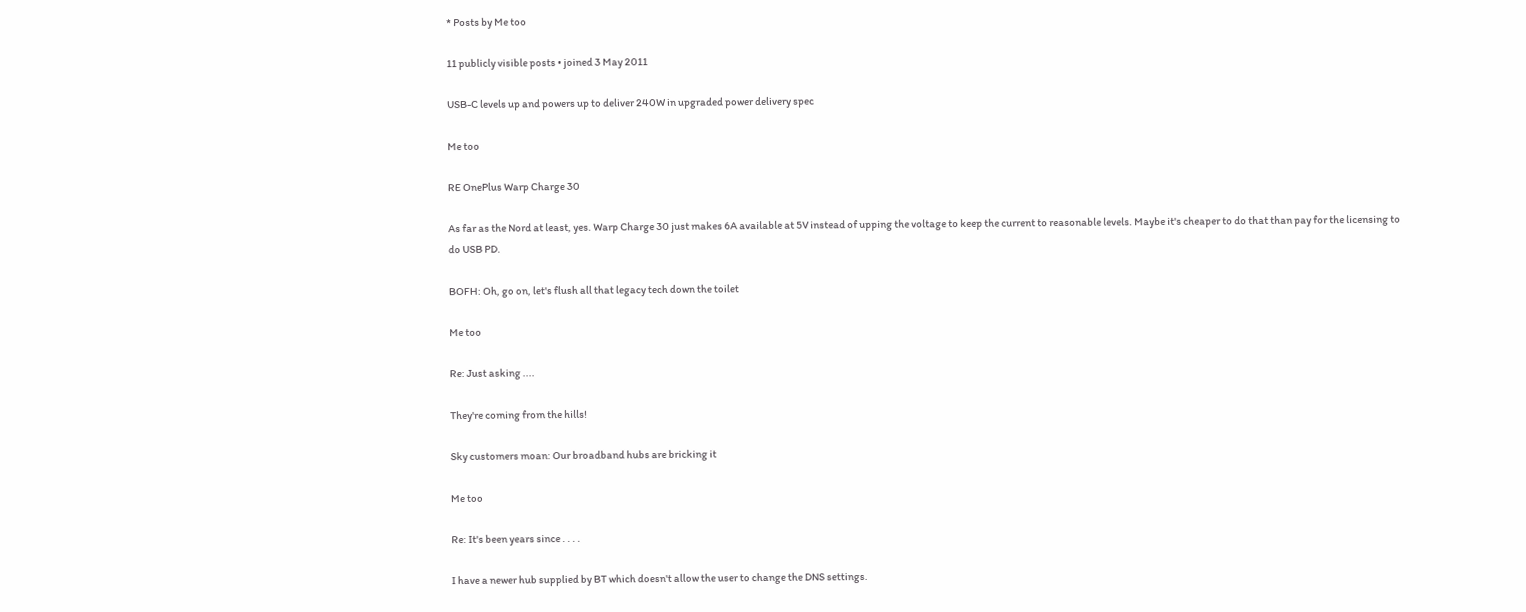* Posts by Me too

11 publicly visible posts • joined 3 May 2011

USB-C levels up and powers up to deliver 240W in upgraded power delivery spec

Me too

RE OnePlus Warp Charge 30

As far as the Nord at least, yes. Warp Charge 30 just makes 6A available at 5V instead of upping the voltage to keep the current to reasonable levels. Maybe it's cheaper to do that than pay for the licensing to do USB PD.

BOFH: Oh, go on, let's flush all that legacy tech down the toilet

Me too

Re: Just asking ....

They're coming from the hills!

Sky customers moan: Our broadband hubs are bricking it

Me too

Re: It's been years since . . . .

I have a newer hub supplied by BT which doesn't allow the user to change the DNS settings.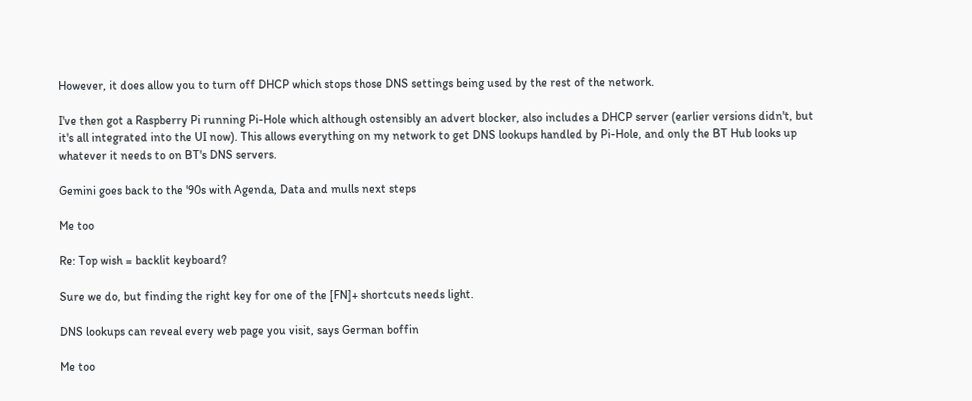However, it does allow you to turn off DHCP which stops those DNS settings being used by the rest of the network.

I've then got a Raspberry Pi running Pi-Hole which although ostensibly an advert blocker, also includes a DHCP server (earlier versions didn't, but it's all integrated into the UI now). This allows everything on my network to get DNS lookups handled by Pi-Hole, and only the BT Hub looks up whatever it needs to on BT's DNS servers.

Gemini goes back to the '90s with Agenda, Data and mulls next steps

Me too

Re: Top wish = backlit keyboard?

Sure we do, but finding the right key for one of the [FN]+ shortcuts needs light.

DNS lookups can reveal every web page you visit, says German boffin

Me too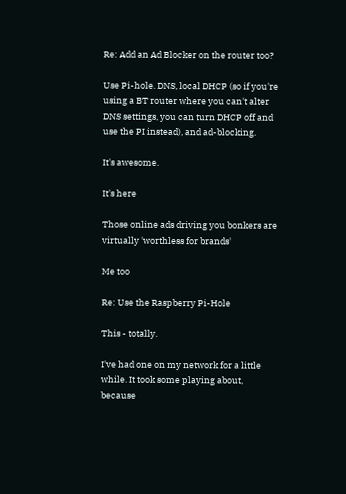Re: Add an Ad Blocker on the router too?

Use Pi-hole. DNS, local DHCP (so if you're using a BT router where you can't alter DNS settings, you can turn DHCP off and use the PI instead), and ad-blocking.

It's awesome.

It's here

Those online ads driving you bonkers are virtually 'worthless for brands'

Me too

Re: Use the Raspberry Pi-Hole

This - totally.

I've had one on my network for a little while. It took some playing about, because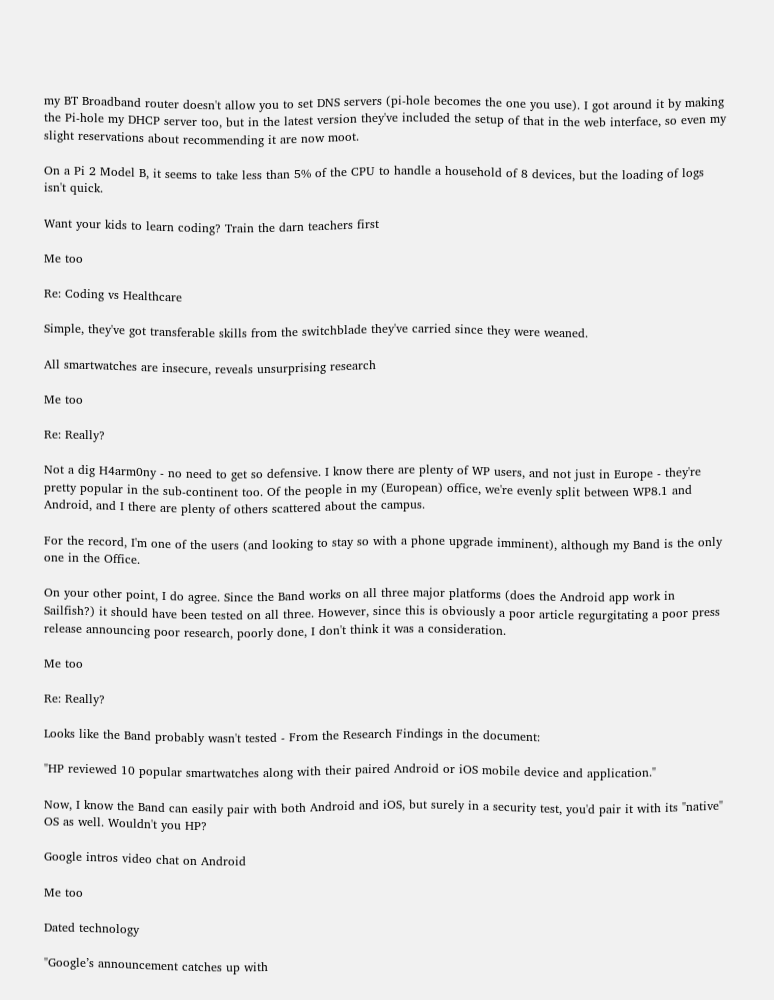my BT Broadband router doesn't allow you to set DNS servers (pi-hole becomes the one you use). I got around it by making the Pi-hole my DHCP server too, but in the latest version they've included the setup of that in the web interface, so even my slight reservations about recommending it are now moot.

On a Pi 2 Model B, it seems to take less than 5% of the CPU to handle a household of 8 devices, but the loading of logs isn't quick.

Want your kids to learn coding? Train the darn teachers first

Me too

Re: Coding vs Healthcare

Simple, they've got transferable skills from the switchblade they've carried since they were weaned.

All smartwatches are insecure, reveals unsurprising research

Me too

Re: Really?

Not a dig H4arm0ny - no need to get so defensive. I know there are plenty of WP users, and not just in Europe - they're pretty popular in the sub-continent too. Of the people in my (European) office, we're evenly split between WP8.1 and Android, and I there are plenty of others scattered about the campus.

For the record, I'm one of the users (and looking to stay so with a phone upgrade imminent), although my Band is the only one in the Office.

On your other point, I do agree. Since the Band works on all three major platforms (does the Android app work in Sailfish?) it should have been tested on all three. However, since this is obviously a poor article regurgitating a poor press release announcing poor research, poorly done, I don't think it was a consideration.

Me too

Re: Really?

Looks like the Band probably wasn't tested - From the Research Findings in the document:

"HP reviewed 10 popular smartwatches along with their paired Android or iOS mobile device and application."

Now, I know the Band can easily pair with both Android and iOS, but surely in a security test, you'd pair it with its "native" OS as well. Wouldn't you HP?

Google intros video chat on Android

Me too

Dated technology

"Google’s announcement catches up with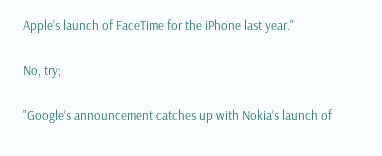Apple’s launch of FaceTime for the iPhone last year."

No, try;

"Google’s announcement catches up with Nokia’s launch of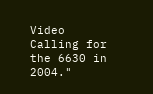Video Calling for the 6630 in 2004."